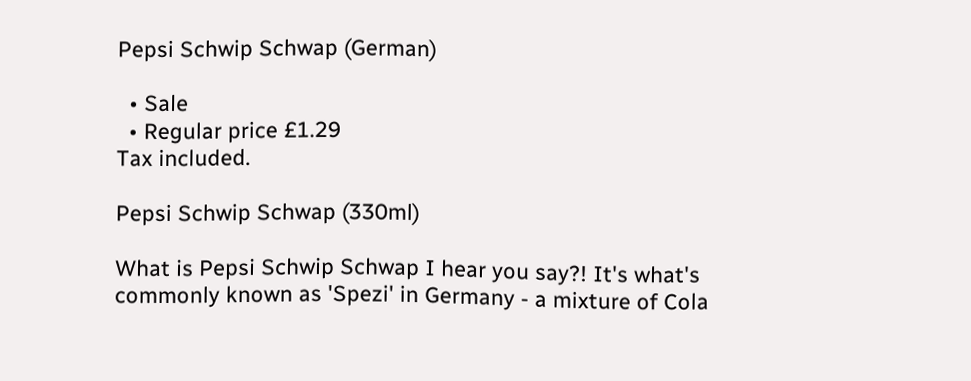Pepsi Schwip Schwap (German)

  • Sale
  • Regular price £1.29
Tax included.

Pepsi Schwip Schwap (330ml)

What is Pepsi Schwip Schwap I hear you say?! It's what's commonly known as 'Spezi' in Germany - a mixture of Cola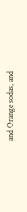and Orange sodas, and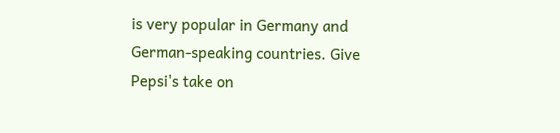is very popular in Germany and German-speaking countries. Give Pepsi's take on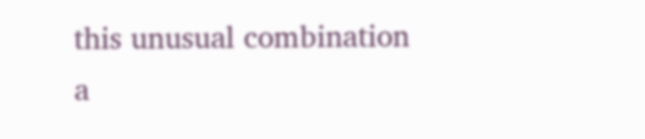this unusual combination a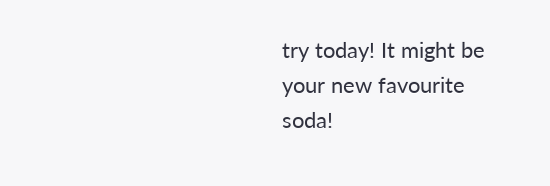try today! It might be your new favourite soda!